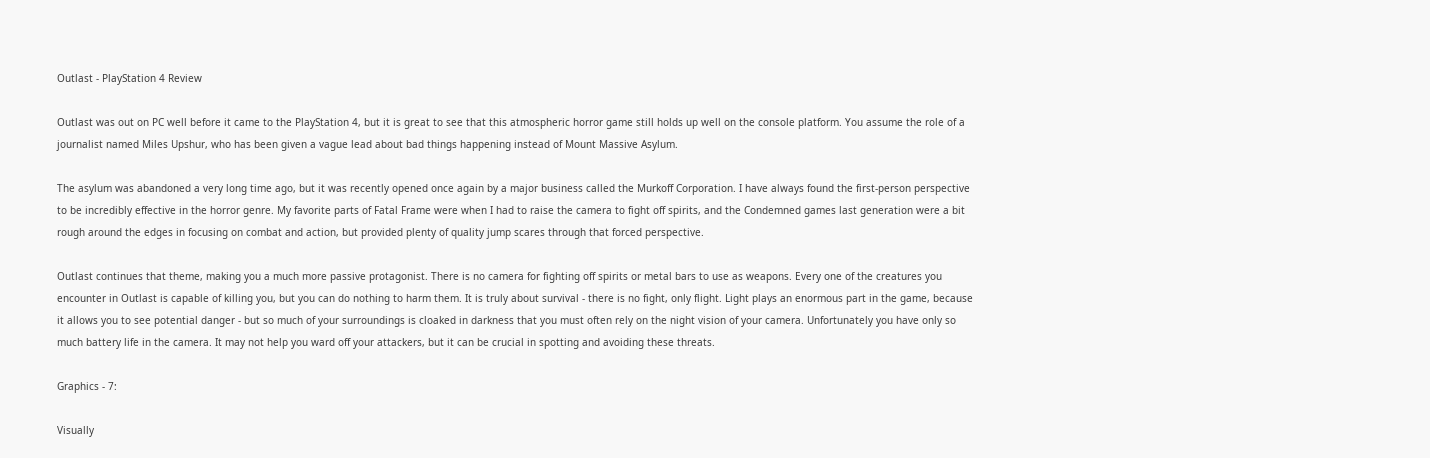Outlast - PlayStation 4 Review

Outlast was out on PC well before it came to the PlayStation 4, but it is great to see that this atmospheric horror game still holds up well on the console platform. You assume the role of a journalist named Miles Upshur, who has been given a vague lead about bad things happening instead of Mount Massive Asylum.

The asylum was abandoned a very long time ago, but it was recently opened once again by a major business called the Murkoff Corporation. I have always found the first-person perspective to be incredibly effective in the horror genre. My favorite parts of Fatal Frame were when I had to raise the camera to fight off spirits, and the Condemned games last generation were a bit rough around the edges in focusing on combat and action, but provided plenty of quality jump scares through that forced perspective.

Outlast continues that theme, making you a much more passive protagonist. There is no camera for fighting off spirits or metal bars to use as weapons. Every one of the creatures you encounter in Outlast is capable of killing you, but you can do nothing to harm them. It is truly about survival - there is no fight, only flight. Light plays an enormous part in the game, because it allows you to see potential danger - but so much of your surroundings is cloaked in darkness that you must often rely on the night vision of your camera. Unfortunately you have only so much battery life in the camera. It may not help you ward off your attackers, but it can be crucial in spotting and avoiding these threats.

Graphics - 7:

Visually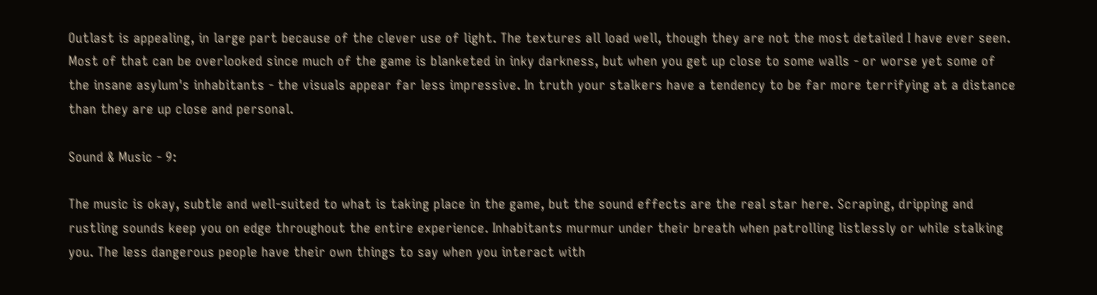Outlast is appealing, in large part because of the clever use of light. The textures all load well, though they are not the most detailed I have ever seen. Most of that can be overlooked since much of the game is blanketed in inky darkness, but when you get up close to some walls - or worse yet some of the insane asylum's inhabitants - the visuals appear far less impressive. In truth your stalkers have a tendency to be far more terrifying at a distance than they are up close and personal.

Sound & Music - 9:

The music is okay, subtle and well-suited to what is taking place in the game, but the sound effects are the real star here. Scraping, dripping and rustling sounds keep you on edge throughout the entire experience. Inhabitants murmur under their breath when patrolling listlessly or while stalking you. The less dangerous people have their own things to say when you interact with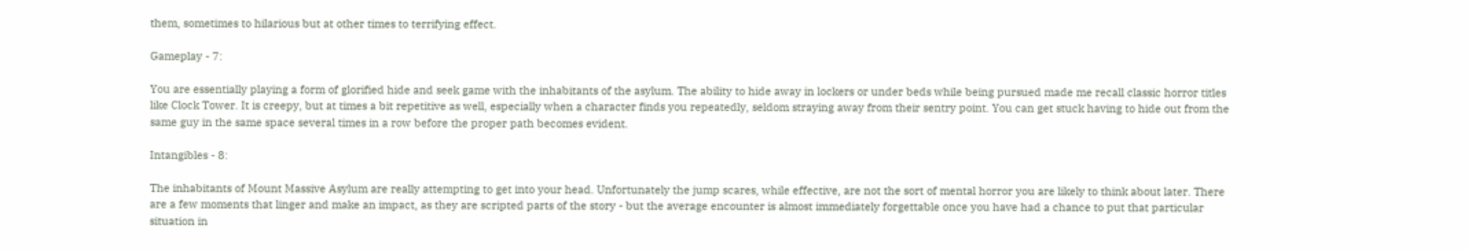them, sometimes to hilarious but at other times to terrifying effect.

Gameplay - 7:

You are essentially playing a form of glorified hide and seek game with the inhabitants of the asylum. The ability to hide away in lockers or under beds while being pursued made me recall classic horror titles like Clock Tower. It is creepy, but at times a bit repetitive as well, especially when a character finds you repeatedly, seldom straying away from their sentry point. You can get stuck having to hide out from the same guy in the same space several times in a row before the proper path becomes evident.

Intangibles - 8:

The inhabitants of Mount Massive Asylum are really attempting to get into your head. Unfortunately the jump scares, while effective, are not the sort of mental horror you are likely to think about later. There are a few moments that linger and make an impact, as they are scripted parts of the story - but the average encounter is almost immediately forgettable once you have had a chance to put that particular situation in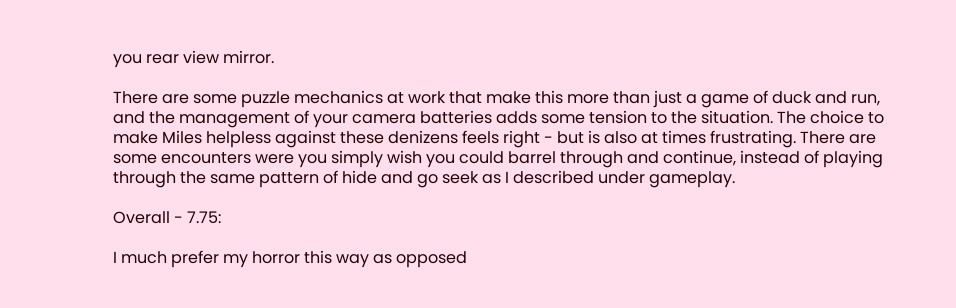you rear view mirror.

There are some puzzle mechanics at work that make this more than just a game of duck and run, and the management of your camera batteries adds some tension to the situation. The choice to make Miles helpless against these denizens feels right - but is also at times frustrating. There are some encounters were you simply wish you could barrel through and continue, instead of playing through the same pattern of hide and go seek as I described under gameplay.

Overall - 7.75:

I much prefer my horror this way as opposed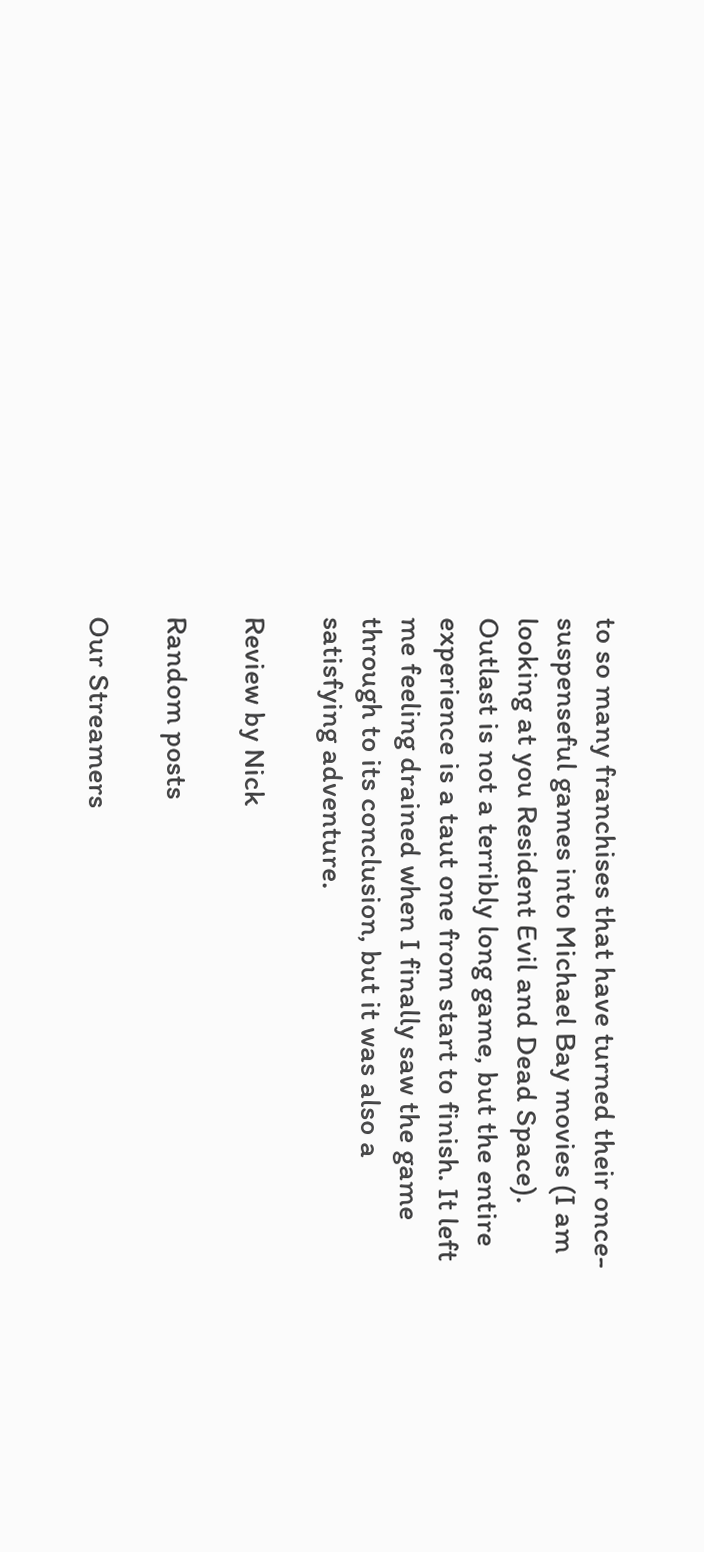to so many franchises that have turned their once-suspenseful games into Michael Bay movies (I am looking at you Resident Evil and Dead Space). Outlast is not a terribly long game, but the entire experience is a taut one from start to finish. It left me feeling drained when I finally saw the game through to its conclusion, but it was also a satisfying adventure.

Review by Nick

Random posts

Our Streamers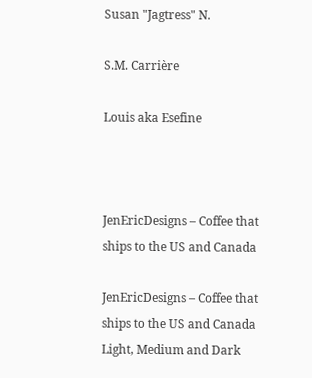Susan "Jagtress" N.

S.M. Carrière

Louis aka Esefine



JenEricDesigns – Coffee that ships to the US and Canada

JenEricDesigns – Coffee that ships to the US and Canada
Light, Medium and Dark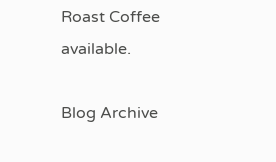Roast Coffee available.

Blog Archive